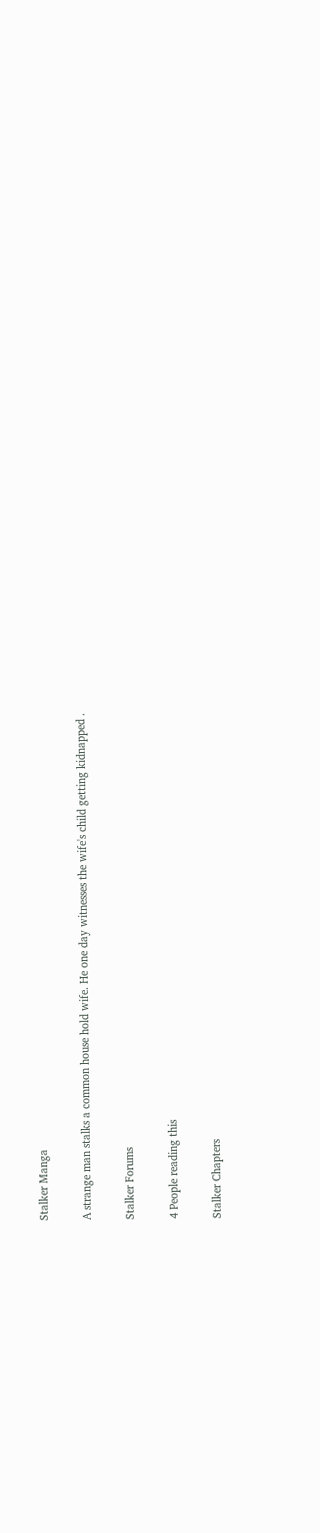Stalker Manga

A strange man stalks a common house hold wife. He one day witnesses the wife's child getting kidnapped .

Stalker Forums

4 People reading this

Stalker Chapters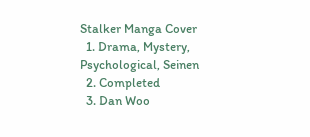Stalker Manga Cover
  1. Drama, Mystery, Psychological, Seinen
  2. Completed
  3. Dan Woo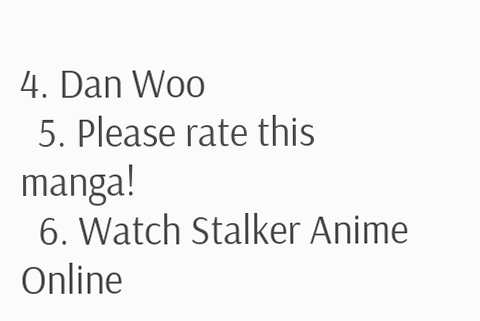4. Dan Woo
  5. Please rate this manga!
  6. Watch Stalker Anime Online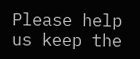Please help us keep the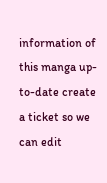information of this manga up-to-date create a ticket so we can edit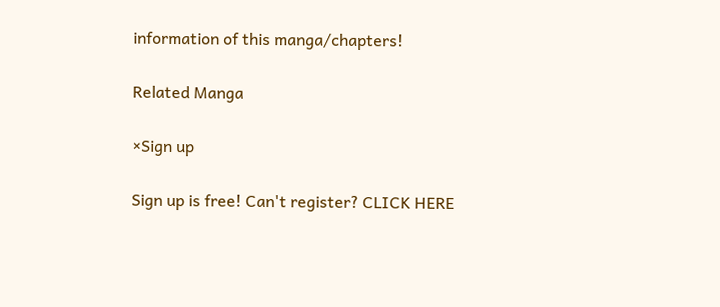information of this manga/chapters!

Related Manga

×Sign up

Sign up is free! Can't register? CLICK HERE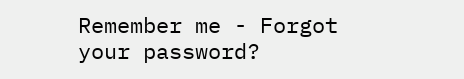Remember me - Forgot your password?